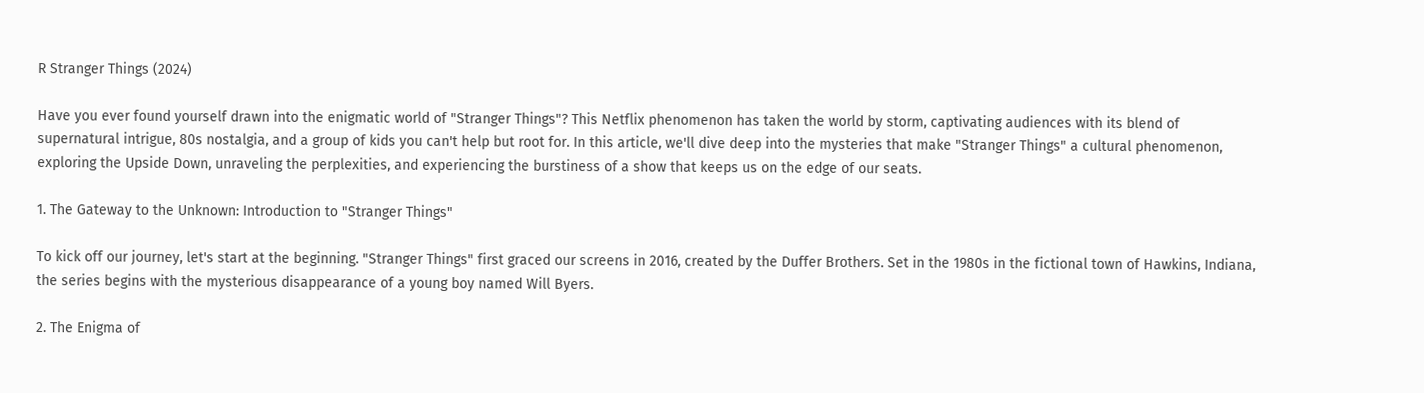R Stranger Things (2024)

Have you ever found yourself drawn into the enigmatic world of "Stranger Things"? This Netflix phenomenon has taken the world by storm, captivating audiences with its blend of supernatural intrigue, 80s nostalgia, and a group of kids you can't help but root for. In this article, we'll dive deep into the mysteries that make "Stranger Things" a cultural phenomenon, exploring the Upside Down, unraveling the perplexities, and experiencing the burstiness of a show that keeps us on the edge of our seats.

1. The Gateway to the Unknown: Introduction to "Stranger Things"

To kick off our journey, let's start at the beginning. "Stranger Things" first graced our screens in 2016, created by the Duffer Brothers. Set in the 1980s in the fictional town of Hawkins, Indiana, the series begins with the mysterious disappearance of a young boy named Will Byers.

2. The Enigma of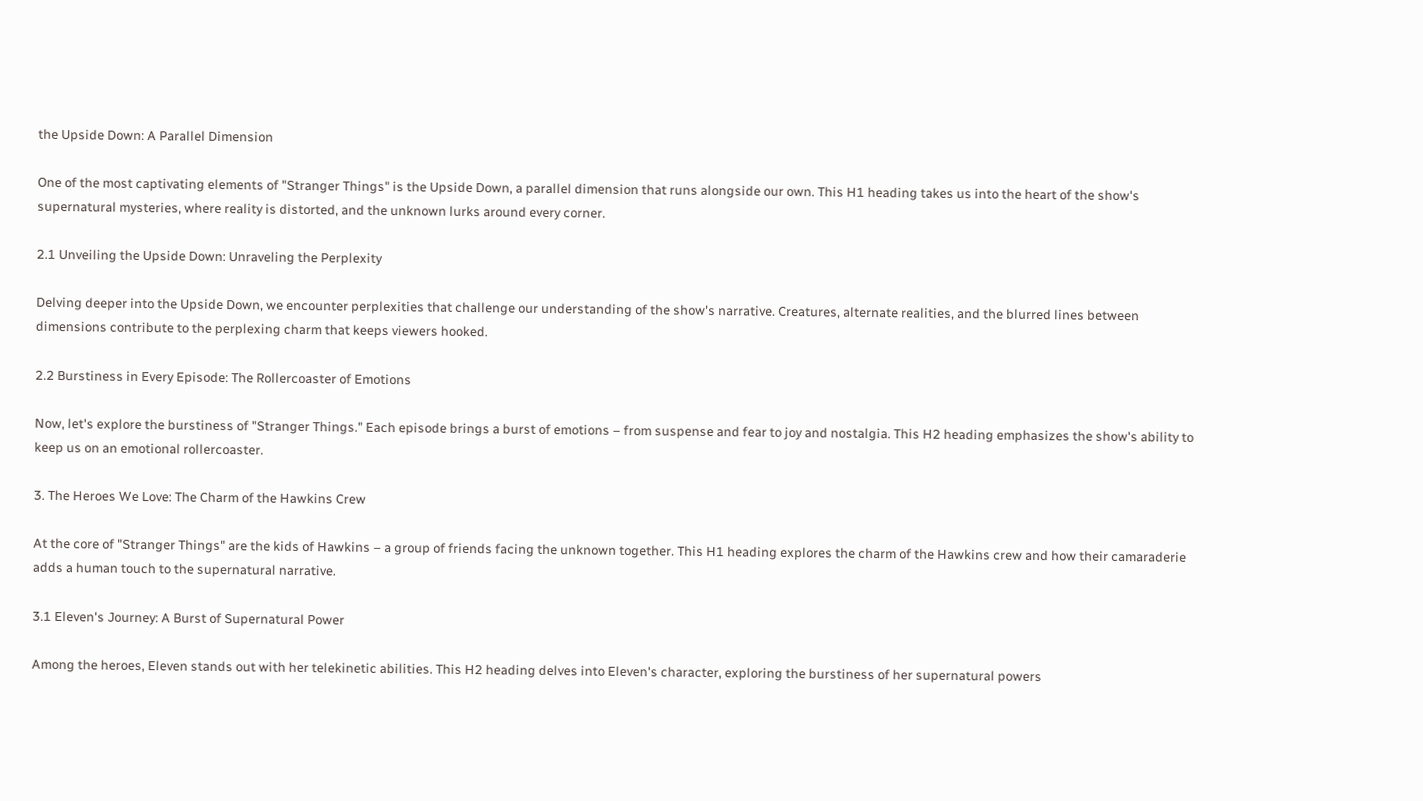the Upside Down: A Parallel Dimension

One of the most captivating elements of "Stranger Things" is the Upside Down, a parallel dimension that runs alongside our own. This H1 heading takes us into the heart of the show's supernatural mysteries, where reality is distorted, and the unknown lurks around every corner.

2.1 Unveiling the Upside Down: Unraveling the Perplexity

Delving deeper into the Upside Down, we encounter perplexities that challenge our understanding of the show's narrative. Creatures, alternate realities, and the blurred lines between dimensions contribute to the perplexing charm that keeps viewers hooked.

2.2 Burstiness in Every Episode: The Rollercoaster of Emotions

Now, let's explore the burstiness of "Stranger Things." Each episode brings a burst of emotions – from suspense and fear to joy and nostalgia. This H2 heading emphasizes the show's ability to keep us on an emotional rollercoaster.

3. The Heroes We Love: The Charm of the Hawkins Crew

At the core of "Stranger Things" are the kids of Hawkins – a group of friends facing the unknown together. This H1 heading explores the charm of the Hawkins crew and how their camaraderie adds a human touch to the supernatural narrative.

3.1 Eleven's Journey: A Burst of Supernatural Power

Among the heroes, Eleven stands out with her telekinetic abilities. This H2 heading delves into Eleven's character, exploring the burstiness of her supernatural powers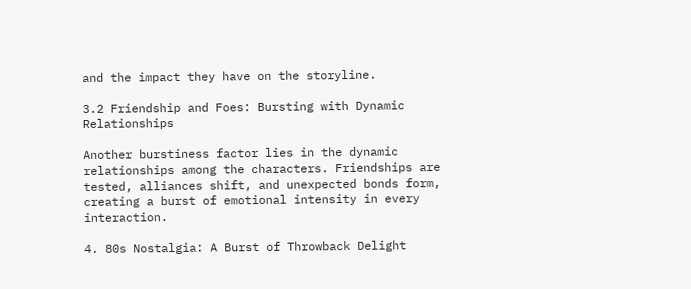and the impact they have on the storyline.

3.2 Friendship and Foes: Bursting with Dynamic Relationships

Another burstiness factor lies in the dynamic relationships among the characters. Friendships are tested, alliances shift, and unexpected bonds form, creating a burst of emotional intensity in every interaction.

4. 80s Nostalgia: A Burst of Throwback Delight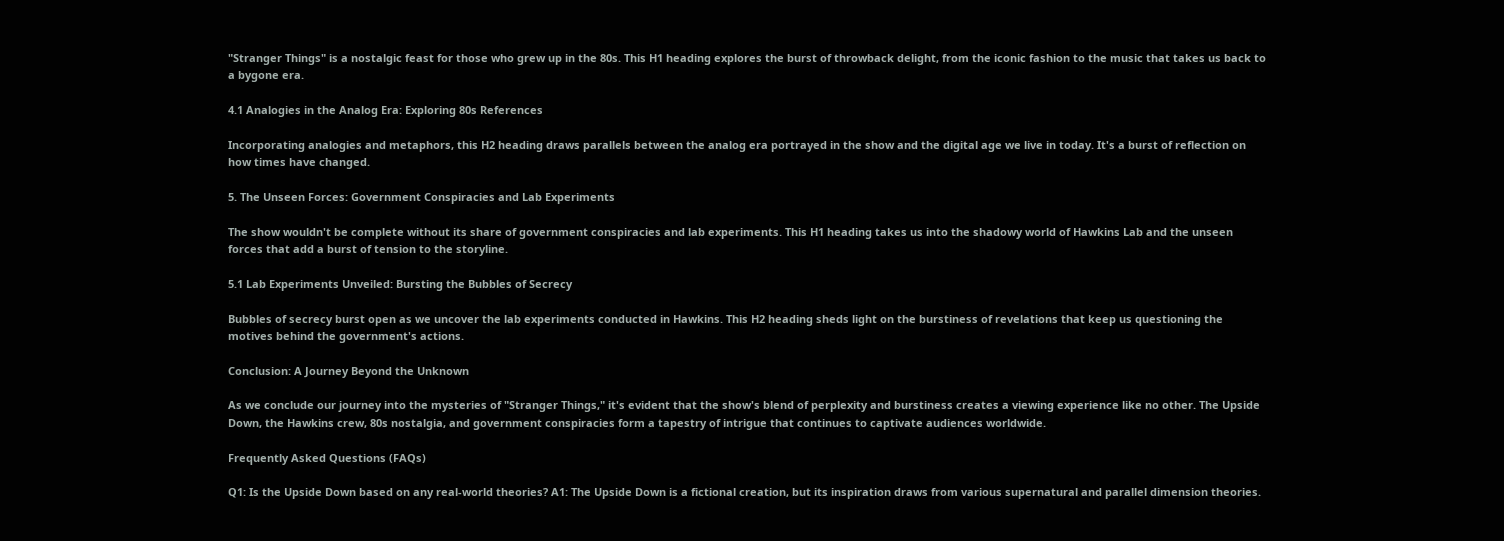"Stranger Things" is a nostalgic feast for those who grew up in the 80s. This H1 heading explores the burst of throwback delight, from the iconic fashion to the music that takes us back to a bygone era.

4.1 Analogies in the Analog Era: Exploring 80s References

Incorporating analogies and metaphors, this H2 heading draws parallels between the analog era portrayed in the show and the digital age we live in today. It's a burst of reflection on how times have changed.

5. The Unseen Forces: Government Conspiracies and Lab Experiments

The show wouldn't be complete without its share of government conspiracies and lab experiments. This H1 heading takes us into the shadowy world of Hawkins Lab and the unseen forces that add a burst of tension to the storyline.

5.1 Lab Experiments Unveiled: Bursting the Bubbles of Secrecy

Bubbles of secrecy burst open as we uncover the lab experiments conducted in Hawkins. This H2 heading sheds light on the burstiness of revelations that keep us questioning the motives behind the government's actions.

Conclusion: A Journey Beyond the Unknown

As we conclude our journey into the mysteries of "Stranger Things," it's evident that the show's blend of perplexity and burstiness creates a viewing experience like no other. The Upside Down, the Hawkins crew, 80s nostalgia, and government conspiracies form a tapestry of intrigue that continues to captivate audiences worldwide.

Frequently Asked Questions (FAQs)

Q1: Is the Upside Down based on any real-world theories? A1: The Upside Down is a fictional creation, but its inspiration draws from various supernatural and parallel dimension theories.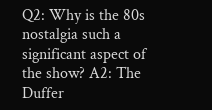Q2: Why is the 80s nostalgia such a significant aspect of the show? A2: The Duffer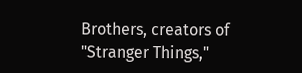Brothers, creators of "Stranger Things,"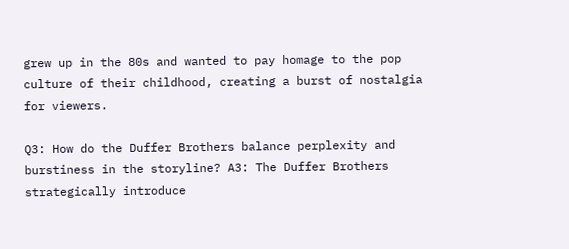grew up in the 80s and wanted to pay homage to the pop culture of their childhood, creating a burst of nostalgia for viewers.

Q3: How do the Duffer Brothers balance perplexity and burstiness in the storyline? A3: The Duffer Brothers strategically introduce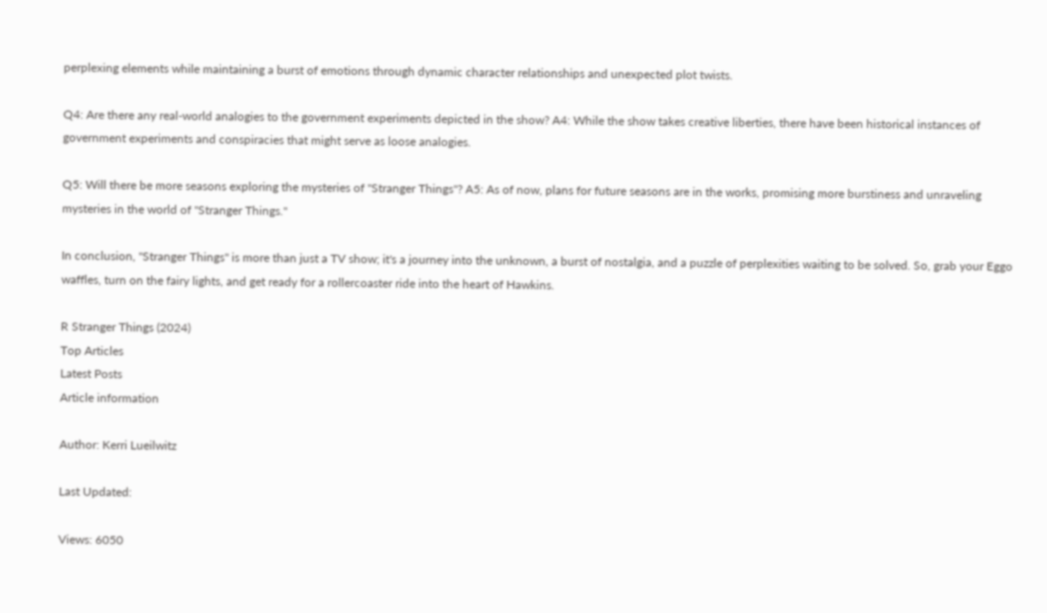perplexing elements while maintaining a burst of emotions through dynamic character relationships and unexpected plot twists.

Q4: Are there any real-world analogies to the government experiments depicted in the show? A4: While the show takes creative liberties, there have been historical instances of government experiments and conspiracies that might serve as loose analogies.

Q5: Will there be more seasons exploring the mysteries of "Stranger Things"? A5: As of now, plans for future seasons are in the works, promising more burstiness and unraveling mysteries in the world of "Stranger Things."

In conclusion, "Stranger Things" is more than just a TV show; it's a journey into the unknown, a burst of nostalgia, and a puzzle of perplexities waiting to be solved. So, grab your Eggo waffles, turn on the fairy lights, and get ready for a rollercoaster ride into the heart of Hawkins.

R Stranger Things (2024)
Top Articles
Latest Posts
Article information

Author: Kerri Lueilwitz

Last Updated:

Views: 6050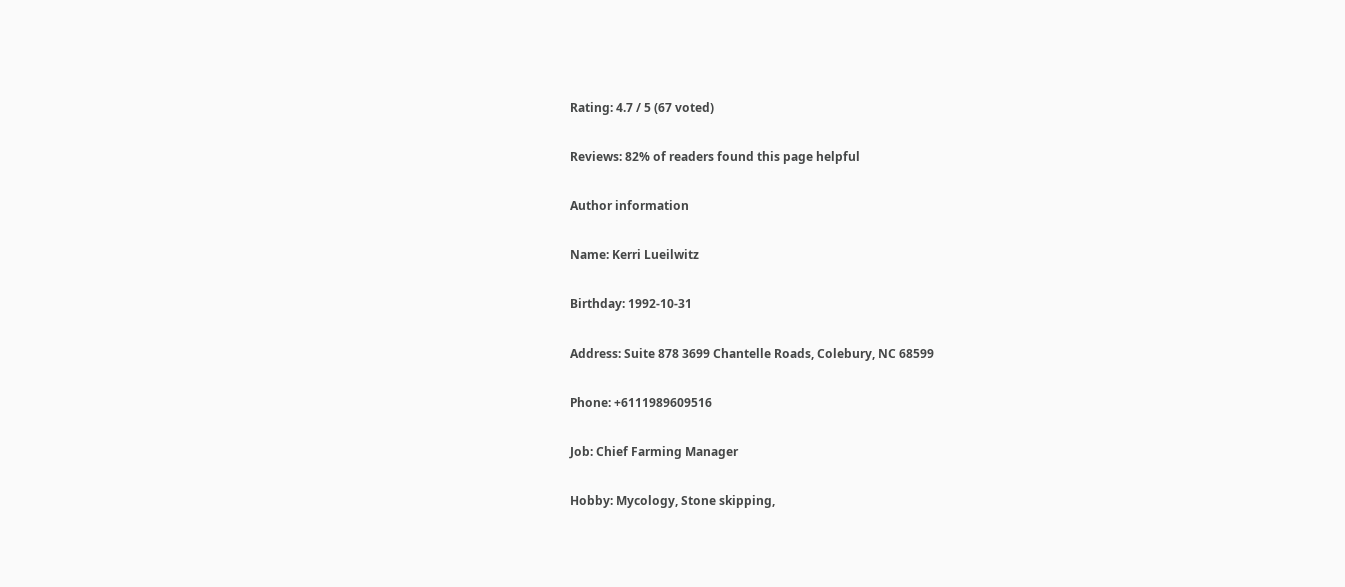Rating: 4.7 / 5 (67 voted)

Reviews: 82% of readers found this page helpful

Author information

Name: Kerri Lueilwitz

Birthday: 1992-10-31

Address: Suite 878 3699 Chantelle Roads, Colebury, NC 68599

Phone: +6111989609516

Job: Chief Farming Manager

Hobby: Mycology, Stone skipping,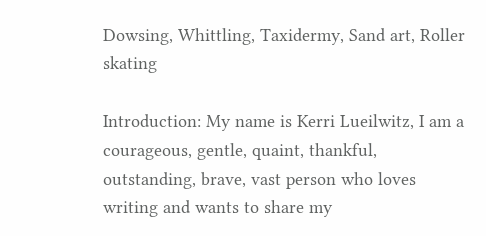Dowsing, Whittling, Taxidermy, Sand art, Roller skating

Introduction: My name is Kerri Lueilwitz, I am a courageous, gentle, quaint, thankful, outstanding, brave, vast person who loves writing and wants to share my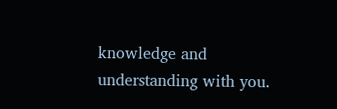knowledge and understanding with you.